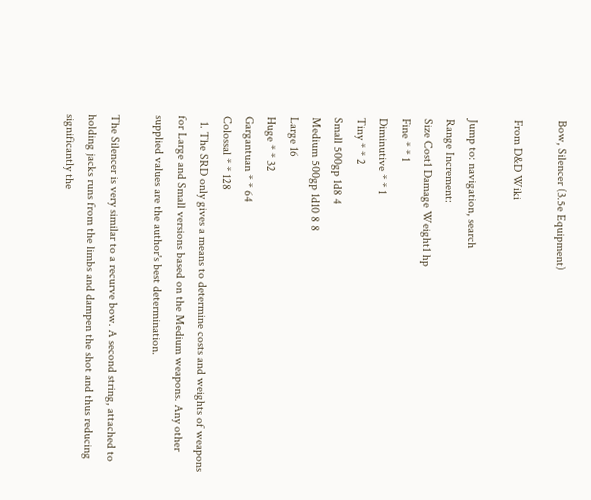Bow, Silencer (3.5e Equipment)

From D&D Wiki

Jump to: navigation, search
Range Increment:
Size Cost1 Damage Weight1 hp
Fine * * 1
Diminutive * * 1
Tiny * * 2
Small 500gp 1d8 4
Medium 500gp 1d10 8 8
Large 16
Huge * * 32
Gargantuan * * 64
Colossal * * 128
  1. The SRD only gives a means to determine costs and weights of weapons for Large and Small versions based on the Medium weapons. Any other supplied values are the author's best determination.

The Silencer is very similar to a recurve bow. A second string, attached to holding jacks runs from the limbs and dampen the shot and thus reducing significantly the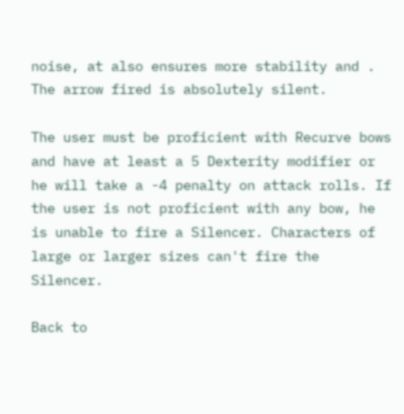noise, at also ensures more stability and . The arrow fired is absolutely silent.

The user must be proficient with Recurve bows and have at least a 5 Dexterity modifier or he will take a -4 penalty on attack rolls. If the user is not proficient with any bow, he is unable to fire a Silencer. Characters of large or larger sizes can't fire the Silencer.

Back to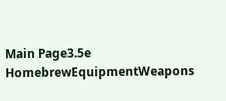Main Page3.5e HomebrewEquipmentWeapons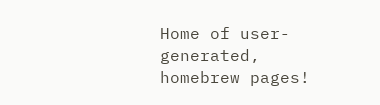Home of user-generated,
homebrew pages!